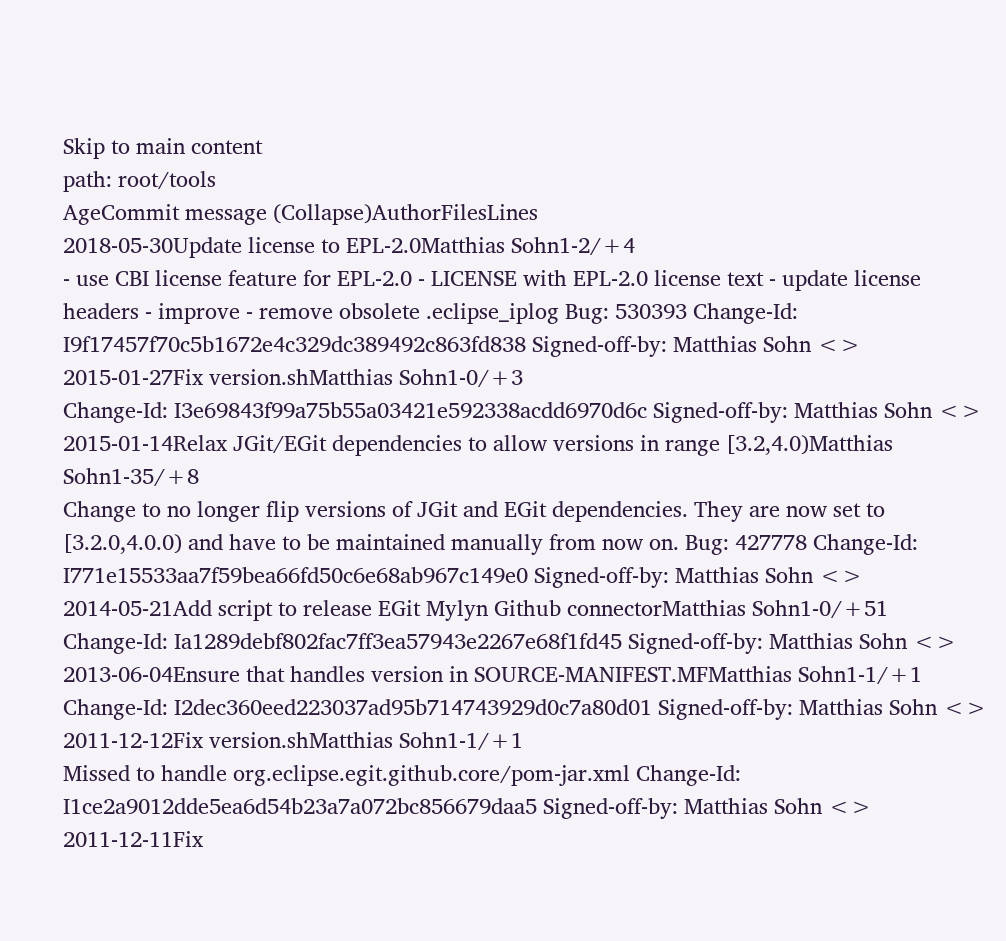Skip to main content
path: root/tools
AgeCommit message (Collapse)AuthorFilesLines
2018-05-30Update license to EPL-2.0Matthias Sohn1-2/+4
- use CBI license feature for EPL-2.0 - LICENSE with EPL-2.0 license text - update license headers - improve - remove obsolete .eclipse_iplog Bug: 530393 Change-Id: I9f17457f70c5b1672e4c329dc389492c863fd838 Signed-off-by: Matthias Sohn <>
2015-01-27Fix version.shMatthias Sohn1-0/+3
Change-Id: I3e69843f99a75b55a03421e592338acdd6970d6c Signed-off-by: Matthias Sohn <>
2015-01-14Relax JGit/EGit dependencies to allow versions in range [3.2,4.0)Matthias Sohn1-35/+8
Change to no longer flip versions of JGit and EGit dependencies. They are now set to [3.2.0,4.0.0) and have to be maintained manually from now on. Bug: 427778 Change-Id: I771e15533aa7f59bea66fd50c6e68ab967c149e0 Signed-off-by: Matthias Sohn <>
2014-05-21Add script to release EGit Mylyn Github connectorMatthias Sohn1-0/+51
Change-Id: Ia1289debf802fac7ff3ea57943e2267e68f1fd45 Signed-off-by: Matthias Sohn <>
2013-06-04Ensure that handles version in SOURCE-MANIFEST.MFMatthias Sohn1-1/+1
Change-Id: I2dec360eed223037ad95b714743929d0c7a80d01 Signed-off-by: Matthias Sohn <>
2011-12-12Fix version.shMatthias Sohn1-1/+1
Missed to handle org.eclipse.egit.github.core/pom-jar.xml Change-Id: I1ce2a9012dde5ea6d54b23a7a072bc856679daa5 Signed-off-by: Matthias Sohn <>
2011-12-11Fix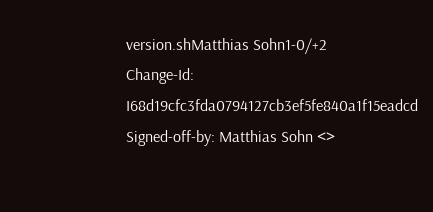version.shMatthias Sohn1-0/+2
Change-Id: I68d19cfc3fda0794127cb3ef5fe840a1f15eadcd Signed-off-by: Matthias Sohn <>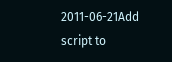2011-06-21Add script to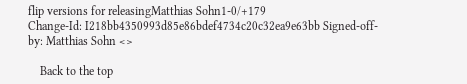flip versions for releasingMatthias Sohn1-0/+179
Change-Id: I218bb4350993d85e86bdef4734c20c32ea9e63bb Signed-off-by: Matthias Sohn <>

    Back to the top